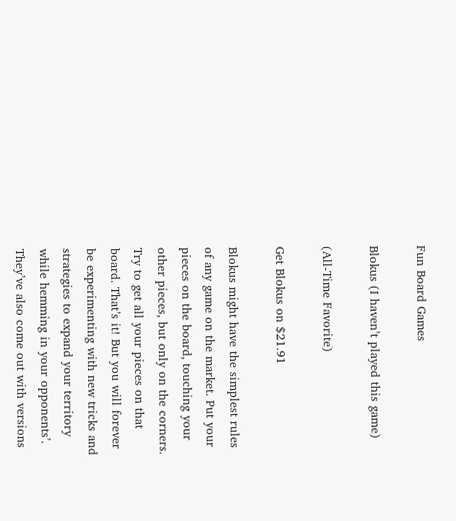Fun Board Games

Blokus (I haven’t played this game)

(All-Time Favorite)

Get Blokus on $21.91

Blokus might have the simplest rules of any game on the market. Put your pieces on the board, touching your other pieces, but only on the corners. Try to get all your pieces on that board. That’s it! But you will forever be experimenting with new tricks and strategies to expand your territory while hemming in your opponents’. They’ve also come out with versions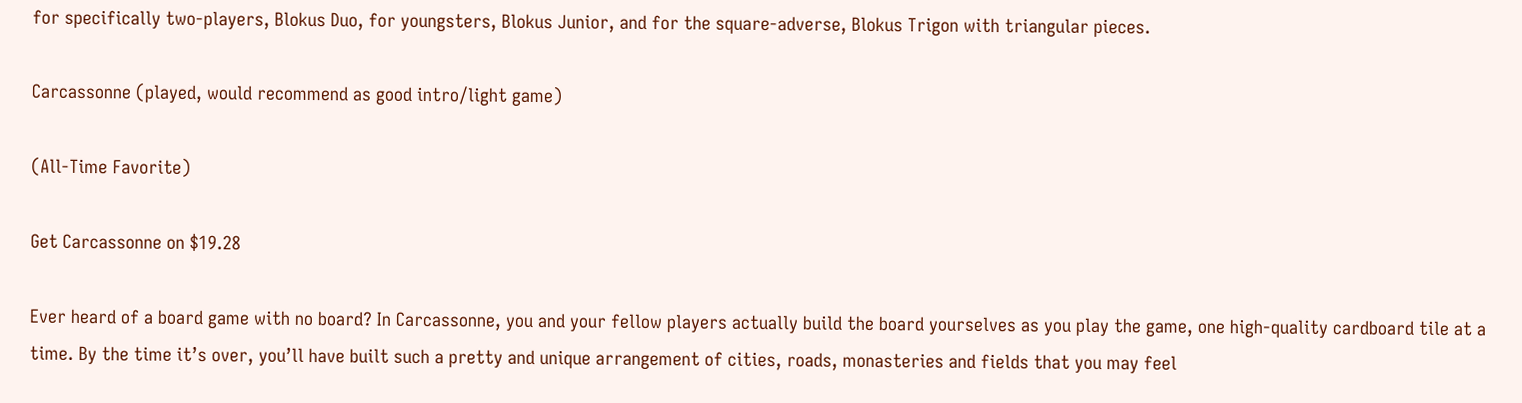for specifically two-players, Blokus Duo, for youngsters, Blokus Junior, and for the square-adverse, Blokus Trigon with triangular pieces.

Carcassonne (played, would recommend as good intro/light game)

(All-Time Favorite)

Get Carcassonne on $19.28

Ever heard of a board game with no board? In Carcassonne, you and your fellow players actually build the board yourselves as you play the game, one high-quality cardboard tile at a time. By the time it’s over, you’ll have built such a pretty and unique arrangement of cities, roads, monasteries and fields that you may feel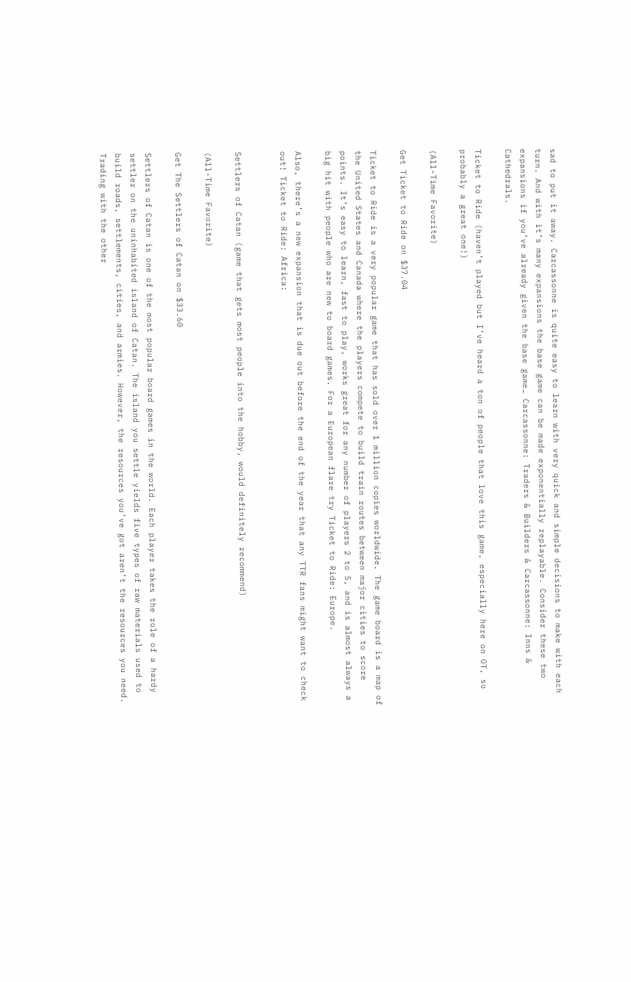sad to put it away. Carcassonne is quite easy to learn with very quick and simple decisions to make with each turn. And with it’s many expansions the base game can be made exponentially replayable. Consider these two expansions if you’ve already given the base game… Carcassonne: Traders & Builders & Carcassonne: Inns & Cathedrals.

Ticket to Ride (haven’t played but I’ve heard a ton of people that love this game, especially here on OT, so probably a great one!)

(All-Time Favorite)

Get Ticket to Ride on $37.04

Ticket to Ride is a very popular game that has sold over 1 million copies worldwide. The game board is a map of the United States and Canada where the players compete to build train routes between major cities to score points. It’s easy to learn, fast to play, works great for any number of players 2 to 5, and is almost always a big hit with people who are new to board games. For a European flare try Ticket to Ride: Europe.

Also, there’s a new expansion that is due out before the end of the year that any TTR fans might want to check out! Ticket to Ride: Africa:


Settlers of Catan (game that gets most people into the hobby, would definitely recommend)

(All-Time Favorite)

Get The Settlers of Catan on $33.60

Settlers of Catan is one of the most popular board games in the world. Each player takes the role of a hardy settler on the uninhabited island of Catan. The island you settle yields five types of raw materials used to build roads, settlements, cities, and armies. However, the resources you’ve got aren’t the resources you need. Trading with the other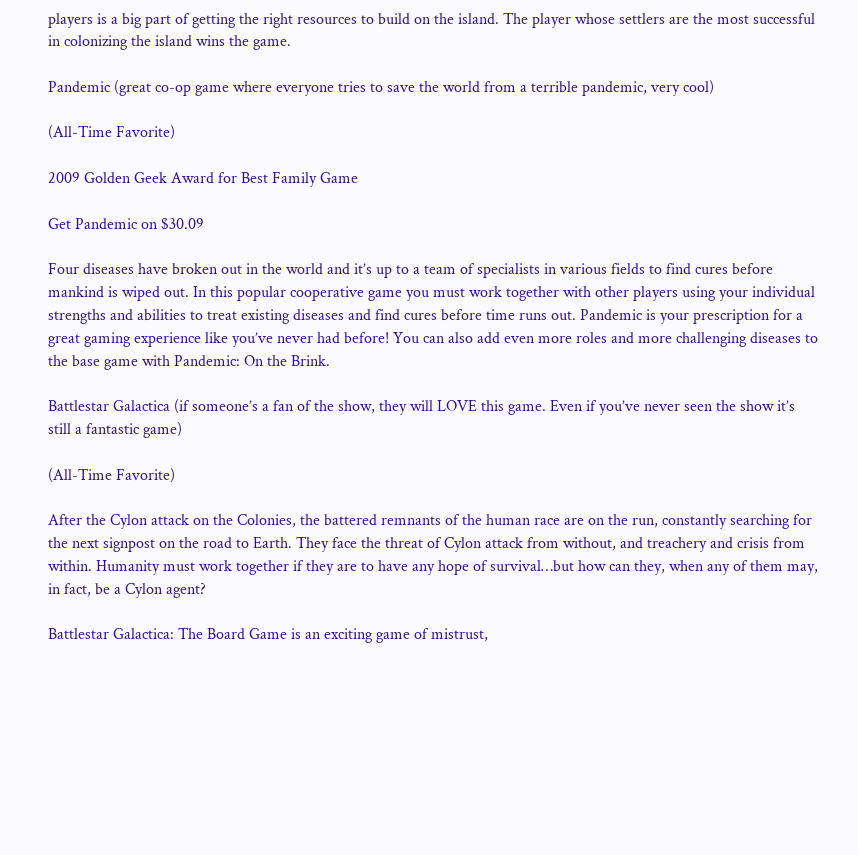players is a big part of getting the right resources to build on the island. The player whose settlers are the most successful in colonizing the island wins the game.

Pandemic (great co-op game where everyone tries to save the world from a terrible pandemic, very cool)

(All-Time Favorite)

2009 Golden Geek Award for Best Family Game

Get Pandemic on $30.09

Four diseases have broken out in the world and it’s up to a team of specialists in various fields to find cures before mankind is wiped out. In this popular cooperative game you must work together with other players using your individual strengths and abilities to treat existing diseases and find cures before time runs out. Pandemic is your prescription for a great gaming experience like you’ve never had before! You can also add even more roles and more challenging diseases to the base game with Pandemic: On the Brink.

Battlestar Galactica (if someone’s a fan of the show, they will LOVE this game. Even if you’ve never seen the show it’s still a fantastic game)

(All-Time Favorite)

After the Cylon attack on the Colonies, the battered remnants of the human race are on the run, constantly searching for the next signpost on the road to Earth. They face the threat of Cylon attack from without, and treachery and crisis from within. Humanity must work together if they are to have any hope of survival…but how can they, when any of them may, in fact, be a Cylon agent?

Battlestar Galactica: The Board Game is an exciting game of mistrust,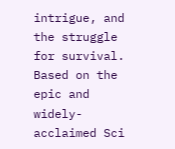intrigue, and the struggle for survival. Based on the epic and widely-acclaimed Sci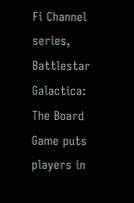Fi Channel series, Battlestar Galactica: The Board Game puts players in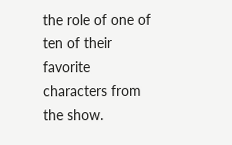the role of one of ten of their favorite characters from the show.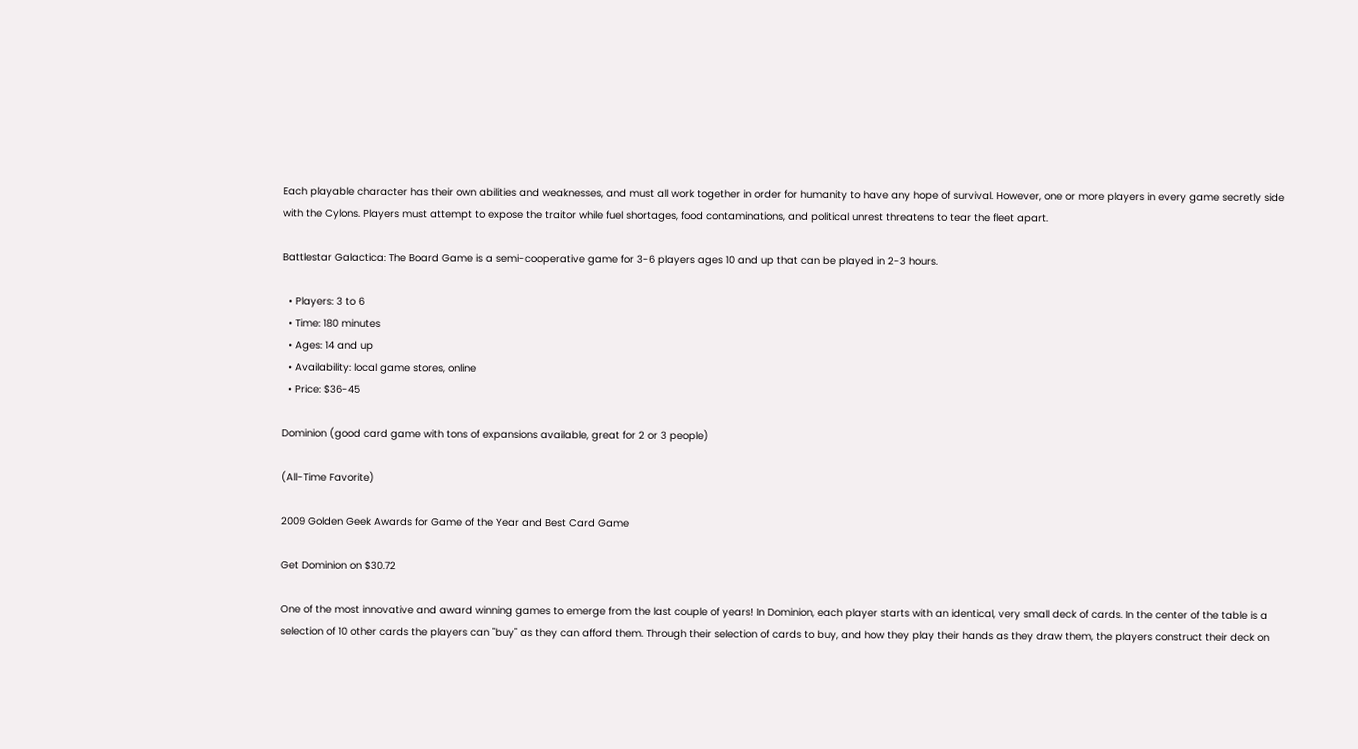Each playable character has their own abilities and weaknesses, and must all work together in order for humanity to have any hope of survival. However, one or more players in every game secretly side with the Cylons. Players must attempt to expose the traitor while fuel shortages, food contaminations, and political unrest threatens to tear the fleet apart.

Battlestar Galactica: The Board Game is a semi-cooperative game for 3-6 players ages 10 and up that can be played in 2-3 hours.

  • Players: 3 to 6
  • Time: 180 minutes
  • Ages: 14 and up
  • Availability: local game stores, online
  • Price: $36-45

Dominion (good card game with tons of expansions available, great for 2 or 3 people)

(All-Time Favorite)

2009 Golden Geek Awards for Game of the Year and Best Card Game

Get Dominion on $30.72

One of the most innovative and award winning games to emerge from the last couple of years! In Dominion, each player starts with an identical, very small deck of cards. In the center of the table is a selection of 10 other cards the players can "buy" as they can afford them. Through their selection of cards to buy, and how they play their hands as they draw them, the players construct their deck on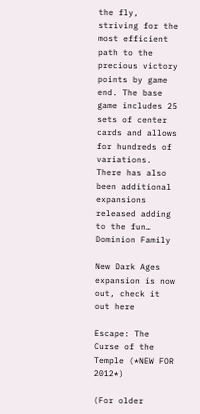the fly, striving for the most efficient path to the precious victory points by game end. The base game includes 25 sets of center cards and allows for hundreds of variations. There has also been additional expansions released adding to the fun… Dominion Family

New Dark Ages expansion is now out, check it out here

Escape: The Curse of the Temple (*NEW FOR 2012*)

(For older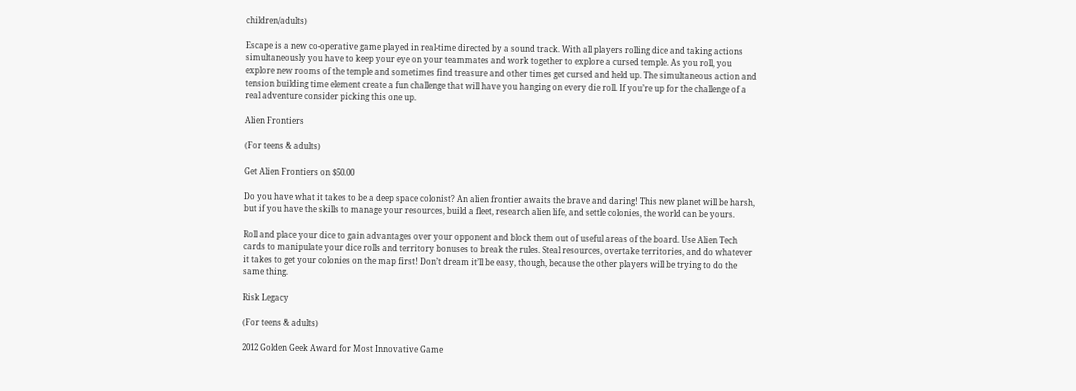children/adults)

Escape is a new co-operative game played in real-time directed by a sound track. With all players rolling dice and taking actions simultaneously you have to keep your eye on your teammates and work together to explore a cursed temple. As you roll, you explore new rooms of the temple and sometimes find treasure and other times get cursed and held up. The simultaneous action and tension building time element create a fun challenge that will have you hanging on every die roll. If you’re up for the challenge of a real adventure consider picking this one up.

Alien Frontiers

(For teens & adults)

Get Alien Frontiers on $50.00

Do you have what it takes to be a deep space colonist? An alien frontier awaits the brave and daring! This new planet will be harsh, but if you have the skills to manage your resources, build a fleet, research alien life, and settle colonies, the world can be yours.

Roll and place your dice to gain advantages over your opponent and block them out of useful areas of the board. Use Alien Tech cards to manipulate your dice rolls and territory bonuses to break the rules. Steal resources, overtake territories, and do whatever it takes to get your colonies on the map first! Don’t dream it’ll be easy, though, because the other players will be trying to do the same thing.

Risk Legacy

(For teens & adults)

2012 Golden Geek Award for Most Innovative Game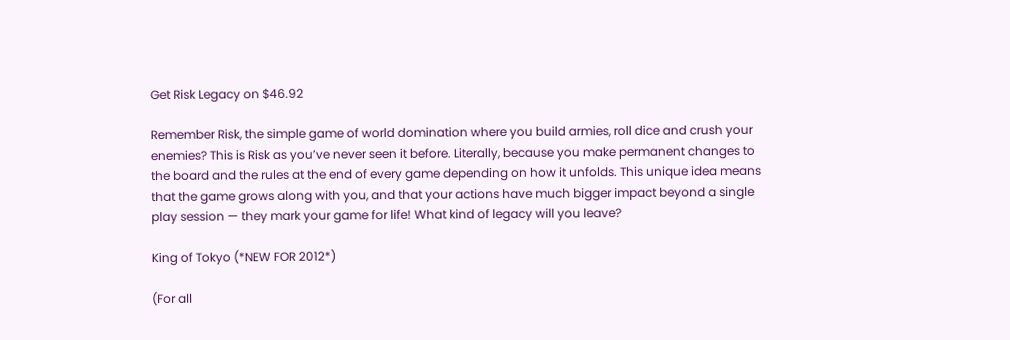Get Risk Legacy on $46.92

Remember Risk, the simple game of world domination where you build armies, roll dice and crush your enemies? This is Risk as you’ve never seen it before. Literally, because you make permanent changes to the board and the rules at the end of every game depending on how it unfolds. This unique idea means that the game grows along with you, and that your actions have much bigger impact beyond a single play session — they mark your game for life! What kind of legacy will you leave?

King of Tokyo (*NEW FOR 2012*)

(For all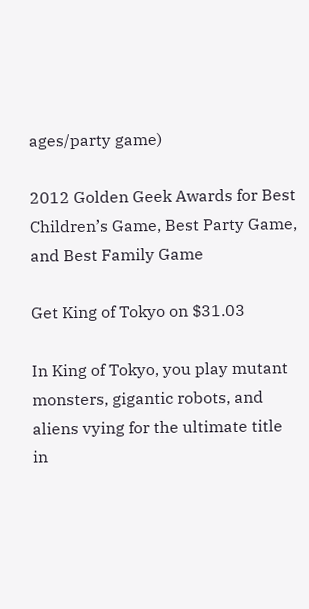ages/party game)

2012 Golden Geek Awards for Best Children’s Game, Best Party Game, and Best Family Game

Get King of Tokyo on $31.03

In King of Tokyo, you play mutant monsters, gigantic robots, and aliens vying for the ultimate title in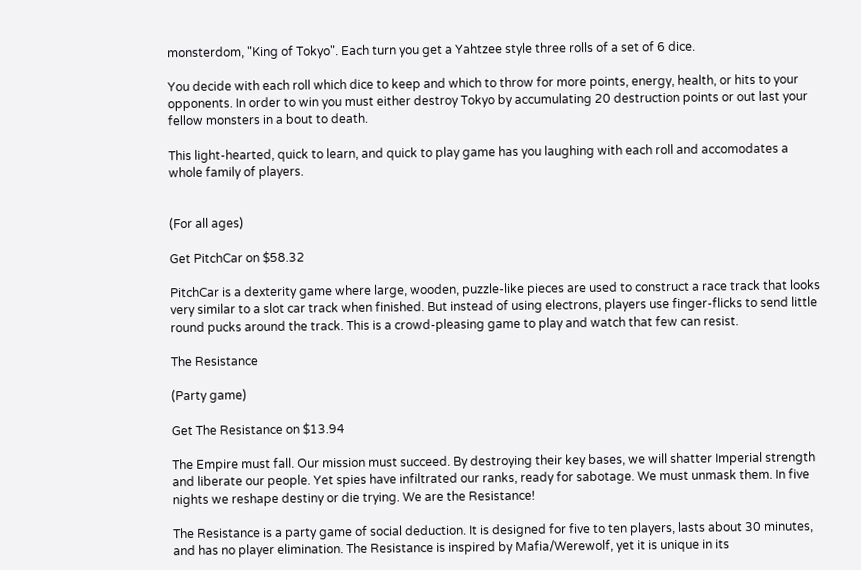monsterdom, "King of Tokyo". Each turn you get a Yahtzee style three rolls of a set of 6 dice.

You decide with each roll which dice to keep and which to throw for more points, energy, health, or hits to your opponents. In order to win you must either destroy Tokyo by accumulating 20 destruction points or out last your fellow monsters in a bout to death.

This light-hearted, quick to learn, and quick to play game has you laughing with each roll and accomodates a whole family of players.


(For all ages)

Get PitchCar on $58.32

PitchCar is a dexterity game where large, wooden, puzzle-like pieces are used to construct a race track that looks very similar to a slot car track when finished. But instead of using electrons, players use finger-flicks to send little round pucks around the track. This is a crowd-pleasing game to play and watch that few can resist.

The Resistance

(Party game)

Get The Resistance on $13.94

The Empire must fall. Our mission must succeed. By destroying their key bases, we will shatter Imperial strength and liberate our people. Yet spies have infiltrated our ranks, ready for sabotage. We must unmask them. In five nights we reshape destiny or die trying. We are the Resistance!

The Resistance is a party game of social deduction. It is designed for five to ten players, lasts about 30 minutes, and has no player elimination. The Resistance is inspired by Mafia/Werewolf, yet it is unique in its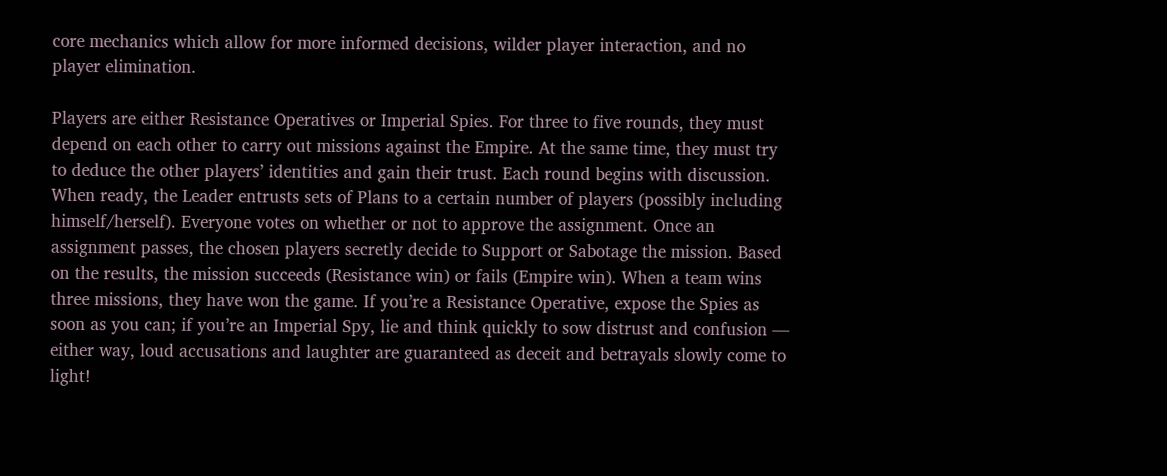core mechanics which allow for more informed decisions, wilder player interaction, and no player elimination.

Players are either Resistance Operatives or Imperial Spies. For three to five rounds, they must depend on each other to carry out missions against the Empire. At the same time, they must try to deduce the other players’ identities and gain their trust. Each round begins with discussion. When ready, the Leader entrusts sets of Plans to a certain number of players (possibly including himself/herself). Everyone votes on whether or not to approve the assignment. Once an assignment passes, the chosen players secretly decide to Support or Sabotage the mission. Based on the results, the mission succeeds (Resistance win) or fails (Empire win). When a team wins three missions, they have won the game. If you’re a Resistance Operative, expose the Spies as soon as you can; if you’re an Imperial Spy, lie and think quickly to sow distrust and confusion — either way, loud accusations and laughter are guaranteed as deceit and betrayals slowly come to light!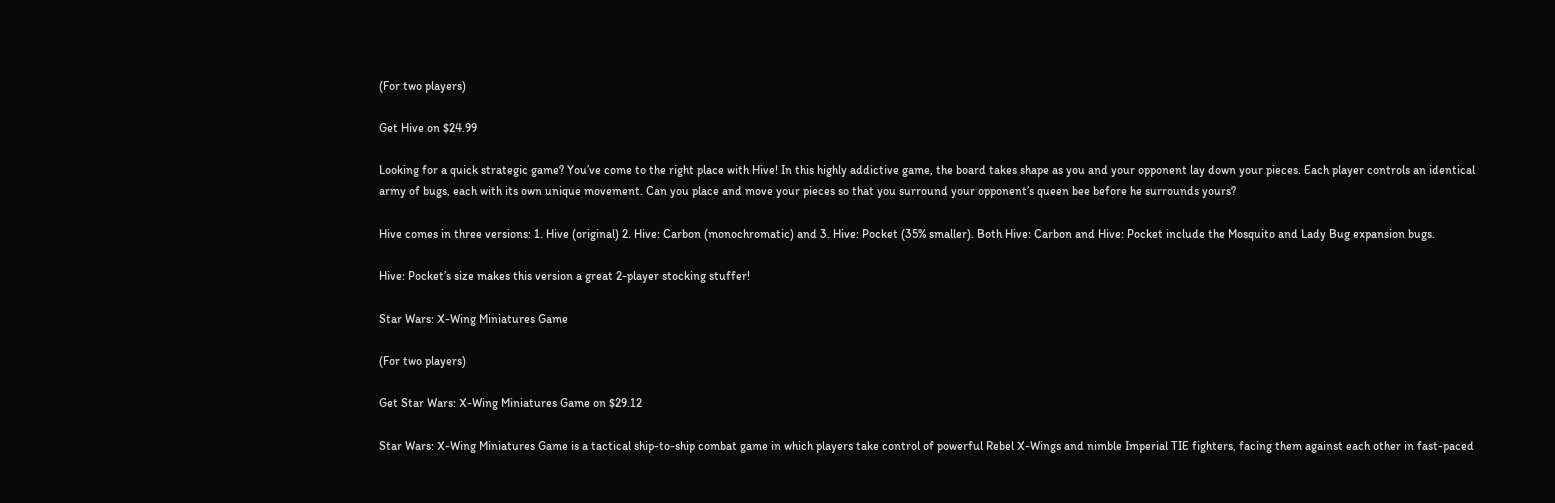(For two players)

Get Hive on $24.99

Looking for a quick strategic game? You’ve come to the right place with Hive! In this highly addictive game, the board takes shape as you and your opponent lay down your pieces. Each player controls an identical army of bugs, each with its own unique movement. Can you place and move your pieces so that you surround your opponent’s queen bee before he surrounds yours?

Hive comes in three versions: 1. Hive (original) 2. Hive: Carbon (monochromatic) and 3. Hive: Pocket (35% smaller). Both Hive: Carbon and Hive: Pocket include the Mosquito and Lady Bug expansion bugs.

Hive: Pocket’s size makes this version a great 2-player stocking stuffer!

Star Wars: X-Wing Miniatures Game

(For two players)

Get Star Wars: X-Wing Miniatures Game on $29.12

Star Wars: X-Wing Miniatures Game is a tactical ship-to-ship combat game in which players take control of powerful Rebel X-Wings and nimble Imperial TIE fighters, facing them against each other in fast-paced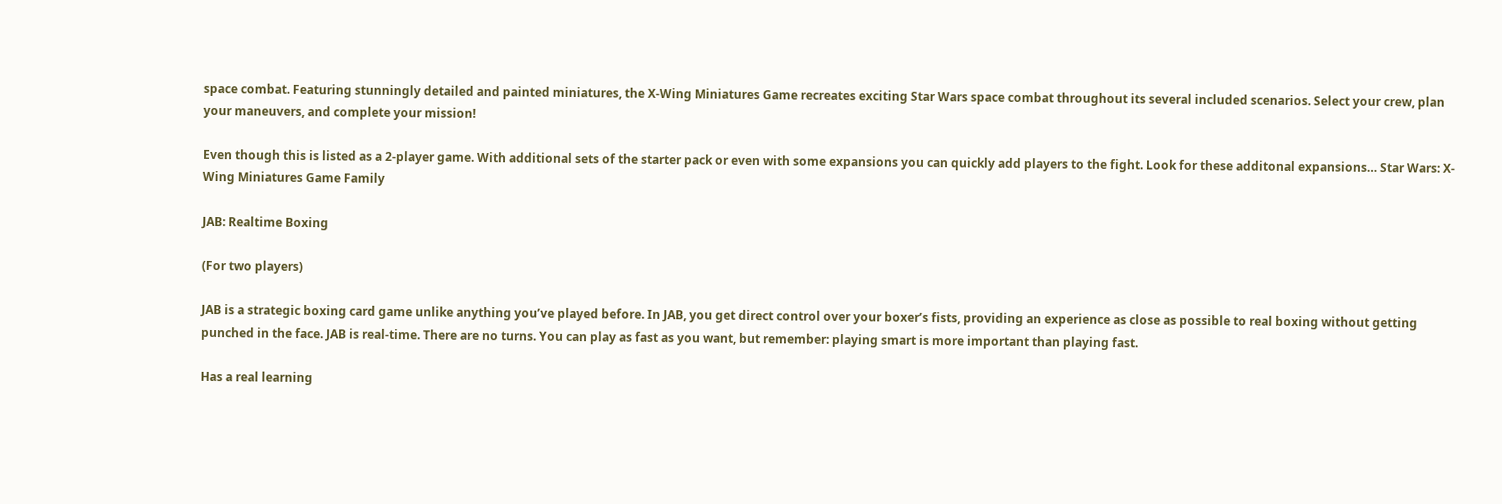space combat. Featuring stunningly detailed and painted miniatures, the X-Wing Miniatures Game recreates exciting Star Wars space combat throughout its several included scenarios. Select your crew, plan your maneuvers, and complete your mission!

Even though this is listed as a 2-player game. With additional sets of the starter pack or even with some expansions you can quickly add players to the fight. Look for these additonal expansions… Star Wars: X-Wing Miniatures Game Family

JAB: Realtime Boxing

(For two players)

JAB is a strategic boxing card game unlike anything you’ve played before. In JAB, you get direct control over your boxer’s fists, providing an experience as close as possible to real boxing without getting punched in the face. JAB is real-time. There are no turns. You can play as fast as you want, but remember: playing smart is more important than playing fast.

Has a real learning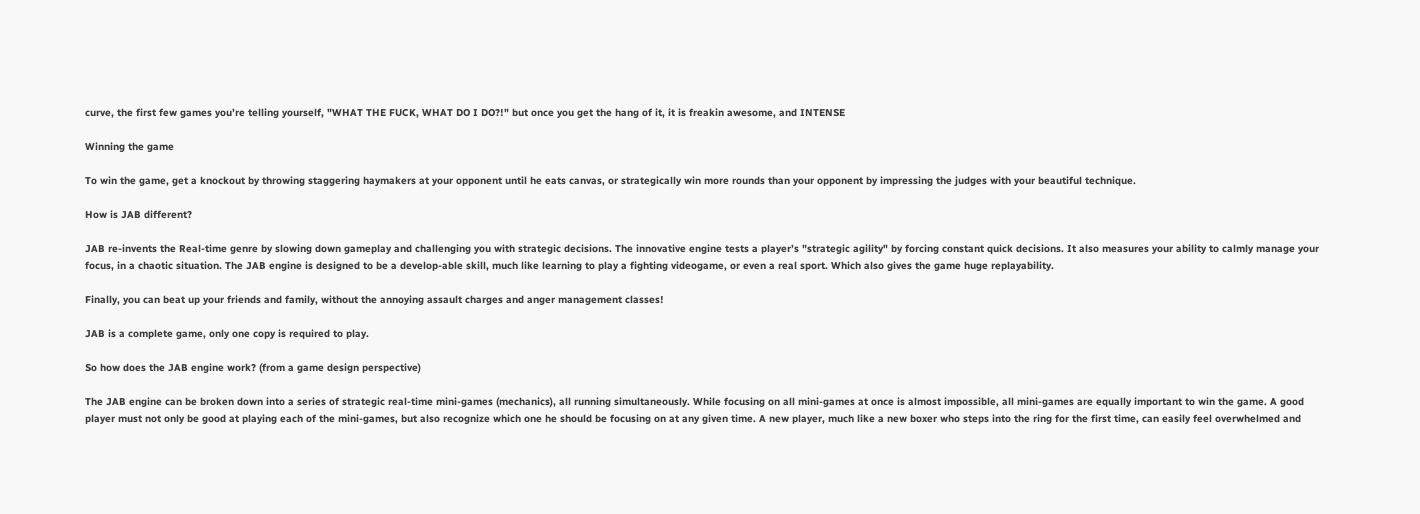curve, the first few games you’re telling yourself, "WHAT THE FUCK, WHAT DO I DO?!" but once you get the hang of it, it is freakin awesome, and INTENSE

Winning the game

To win the game, get a knockout by throwing staggering haymakers at your opponent until he eats canvas, or strategically win more rounds than your opponent by impressing the judges with your beautiful technique.

How is JAB different?

JAB re-invents the Real-time genre by slowing down gameplay and challenging you with strategic decisions. The innovative engine tests a player’s "strategic agility" by forcing constant quick decisions. It also measures your ability to calmly manage your focus, in a chaotic situation. The JAB engine is designed to be a develop-able skill, much like learning to play a fighting videogame, or even a real sport. Which also gives the game huge replayability.

Finally, you can beat up your friends and family, without the annoying assault charges and anger management classes!

JAB is a complete game, only one copy is required to play.

So how does the JAB engine work? (from a game design perspective)

The JAB engine can be broken down into a series of strategic real-time mini-games (mechanics), all running simultaneously. While focusing on all mini-games at once is almost impossible, all mini-games are equally important to win the game. A good player must not only be good at playing each of the mini-games, but also recognize which one he should be focusing on at any given time. A new player, much like a new boxer who steps into the ring for the first time, can easily feel overwhelmed and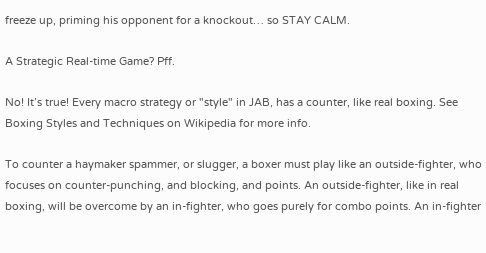freeze up, priming his opponent for a knockout… so STAY CALM.

A Strategic Real-time Game? Pff.

No! It’s true! Every macro strategy or "style" in JAB, has a counter, like real boxing. See Boxing Styles and Techniques on Wikipedia for more info.

To counter a haymaker spammer, or slugger, a boxer must play like an outside-fighter, who focuses on counter-punching, and blocking, and points. An outside-fighter, like in real boxing, will be overcome by an in-fighter, who goes purely for combo points. An in-fighter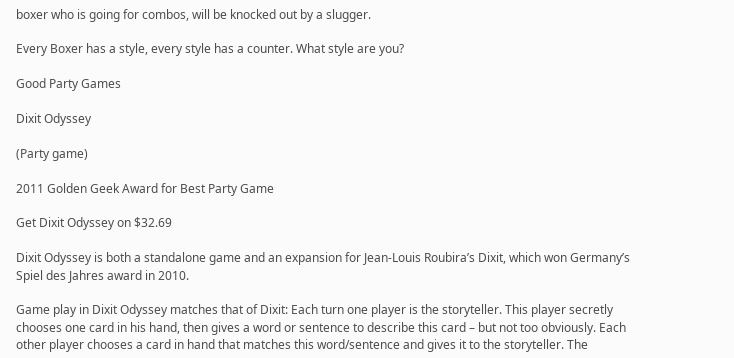boxer who is going for combos, will be knocked out by a slugger.

Every Boxer has a style, every style has a counter. What style are you?

Good Party Games

Dixit Odyssey

(Party game)

2011 Golden Geek Award for Best Party Game

Get Dixit Odyssey on $32.69

Dixit Odyssey is both a standalone game and an expansion for Jean-Louis Roubira’s Dixit, which won Germany’s Spiel des Jahres award in 2010.

Game play in Dixit Odyssey matches that of Dixit: Each turn one player is the storyteller. This player secretly chooses one card in his hand, then gives a word or sentence to describe this card – but not too obviously. Each other player chooses a card in hand that matches this word/sentence and gives it to the storyteller. The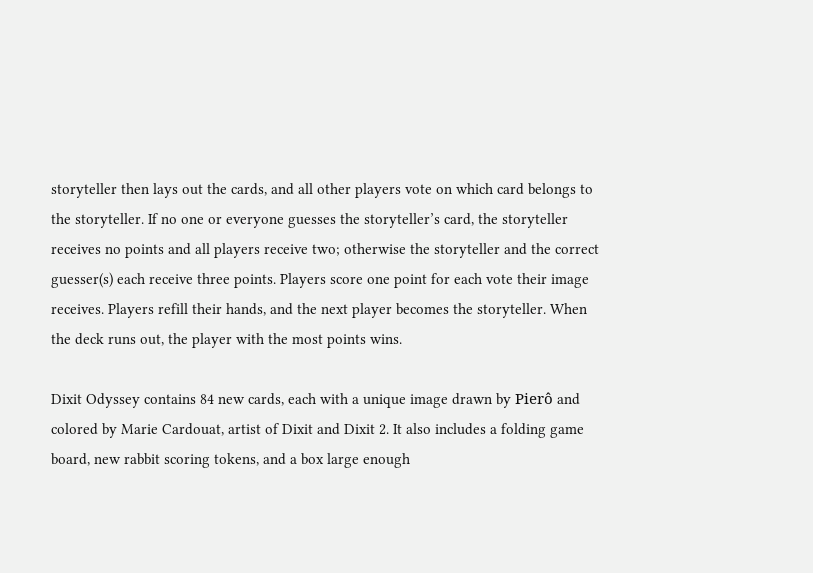storyteller then lays out the cards, and all other players vote on which card belongs to the storyteller. If no one or everyone guesses the storyteller’s card, the storyteller receives no points and all players receive two; otherwise the storyteller and the correct guesser(s) each receive three points. Players score one point for each vote their image receives. Players refill their hands, and the next player becomes the storyteller. When the deck runs out, the player with the most points wins.

Dixit Odyssey contains 84 new cards, each with a unique image drawn by Pierô and colored by Marie Cardouat, artist of Dixit and Dixit 2. It also includes a folding game board, new rabbit scoring tokens, and a box large enough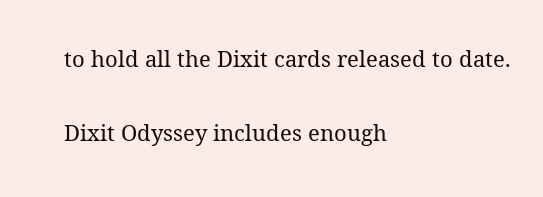to hold all the Dixit cards released to date.

Dixit Odyssey includes enough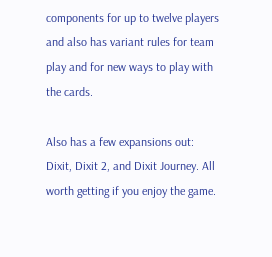components for up to twelve players and also has variant rules for team play and for new ways to play with the cards.

Also has a few expansions out: Dixit, Dixit 2, and Dixit Journey. All worth getting if you enjoy the game.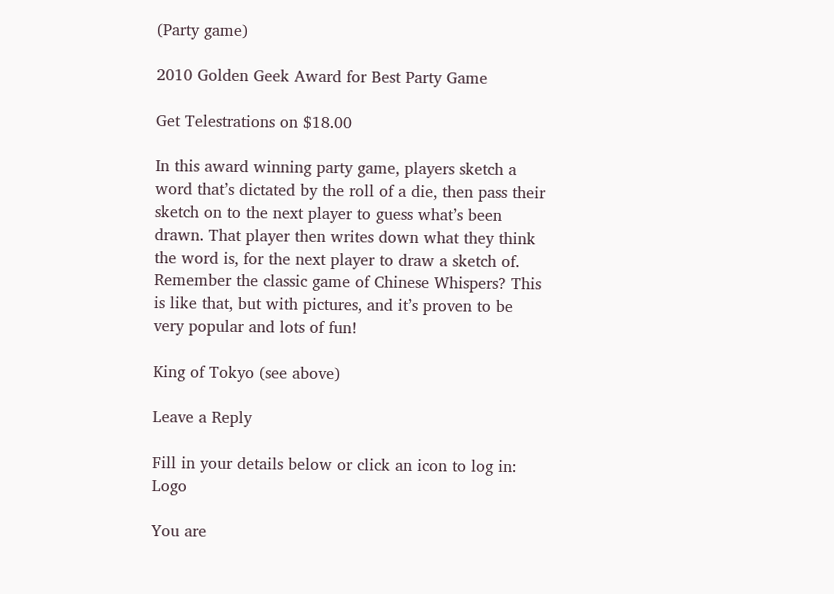(Party game)

2010 Golden Geek Award for Best Party Game

Get Telestrations on $18.00

In this award winning party game, players sketch a word that’s dictated by the roll of a die, then pass their sketch on to the next player to guess what’s been drawn. That player then writes down what they think the word is, for the next player to draw a sketch of. Remember the classic game of Chinese Whispers? This is like that, but with pictures, and it’s proven to be very popular and lots of fun!

King of Tokyo (see above)

Leave a Reply

Fill in your details below or click an icon to log in: Logo

You are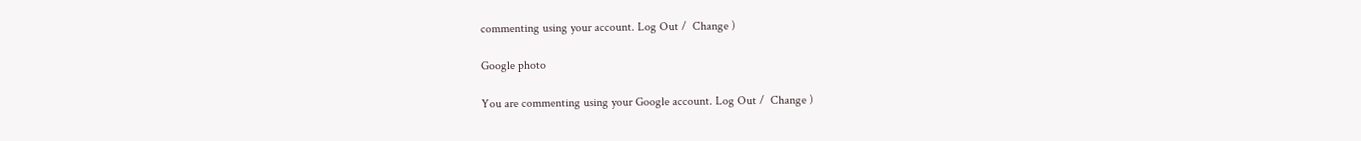commenting using your account. Log Out /  Change )

Google photo

You are commenting using your Google account. Log Out /  Change )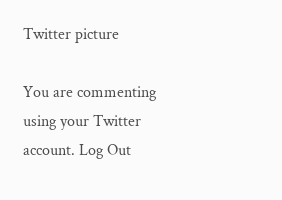Twitter picture

You are commenting using your Twitter account. Log Out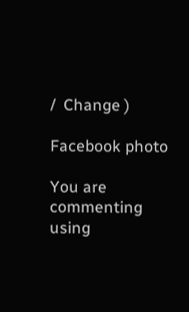/  Change )

Facebook photo

You are commenting using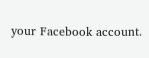your Facebook account.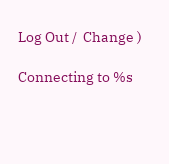Log Out /  Change )

Connecting to %s